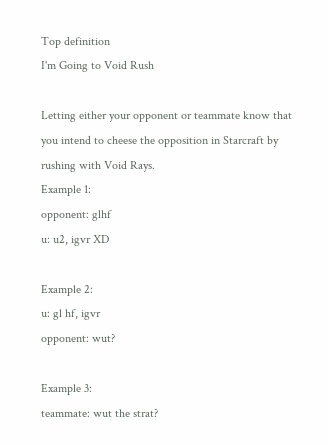Top definition
I'm Going to Void Rush

Letting either your opponent or teammate know that you intend to cheese the opposition in Starcraft by rushing with Void Rays.
Example 1:
opponent: glhf
u: u2, igvr XD

Example 2:
u: gl hf, igvr
opponent: wut?

Example 3:
teammate: wut the strat?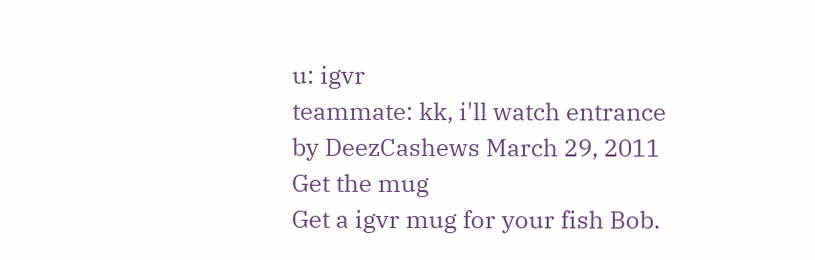u: igvr
teammate: kk, i'll watch entrance
by DeezCashews March 29, 2011
Get the mug
Get a igvr mug for your fish Bob.